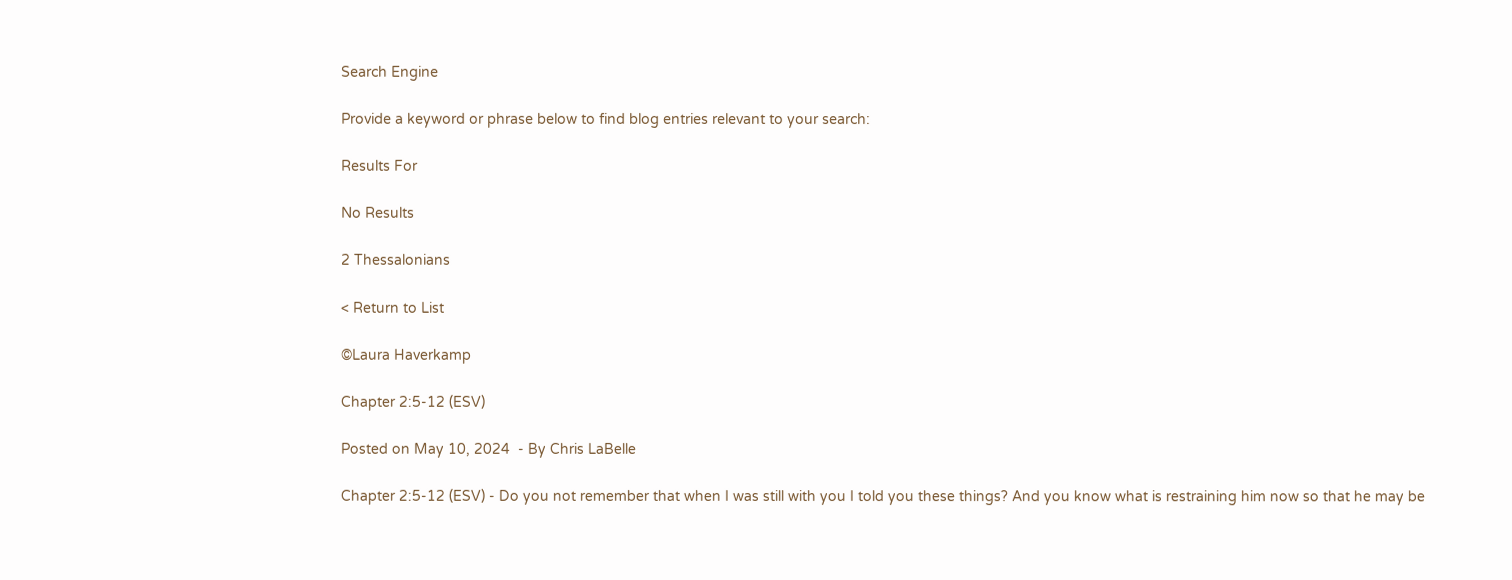Search Engine

Provide a keyword or phrase below to find blog entries relevant to your search:

Results For

No Results

2 Thessalonians

< Return to List

©Laura Haverkamp

Chapter 2:5-12 (ESV)

Posted on May 10, 2024  - By Chris LaBelle

Chapter 2:5-12 (ESV) - Do you not remember that when I was still with you I told you these things? And you know what is restraining him now so that he may be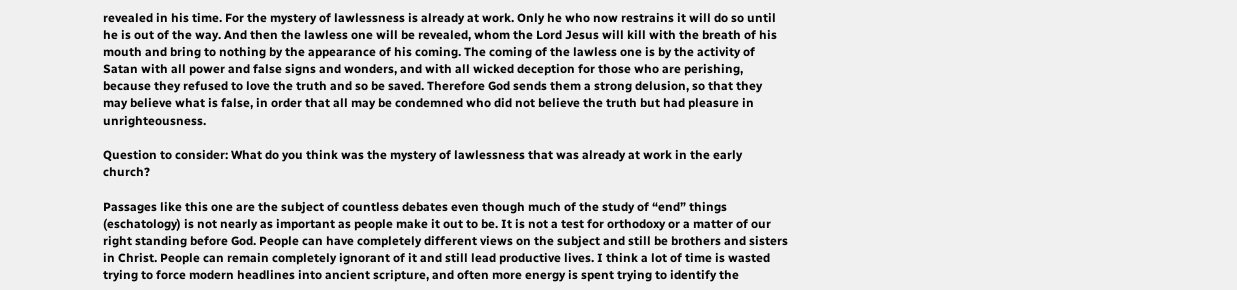revealed in his time. For the mystery of lawlessness is already at work. Only he who now restrains it will do so until he is out of the way. And then the lawless one will be revealed, whom the Lord Jesus will kill with the breath of his mouth and bring to nothing by the appearance of his coming. The coming of the lawless one is by the activity of Satan with all power and false signs and wonders, and with all wicked deception for those who are perishing, because they refused to love the truth and so be saved. Therefore God sends them a strong delusion, so that they may believe what is false, in order that all may be condemned who did not believe the truth but had pleasure in unrighteousness.

Question to consider: What do you think was the mystery of lawlessness that was already at work in the early church?

Passages like this one are the subject of countless debates even though much of the study of “end” things (eschatology) is not nearly as important as people make it out to be. It is not a test for orthodoxy or a matter of our right standing before God. People can have completely different views on the subject and still be brothers and sisters in Christ. People can remain completely ignorant of it and still lead productive lives. I think a lot of time is wasted trying to force modern headlines into ancient scripture, and often more energy is spent trying to identify the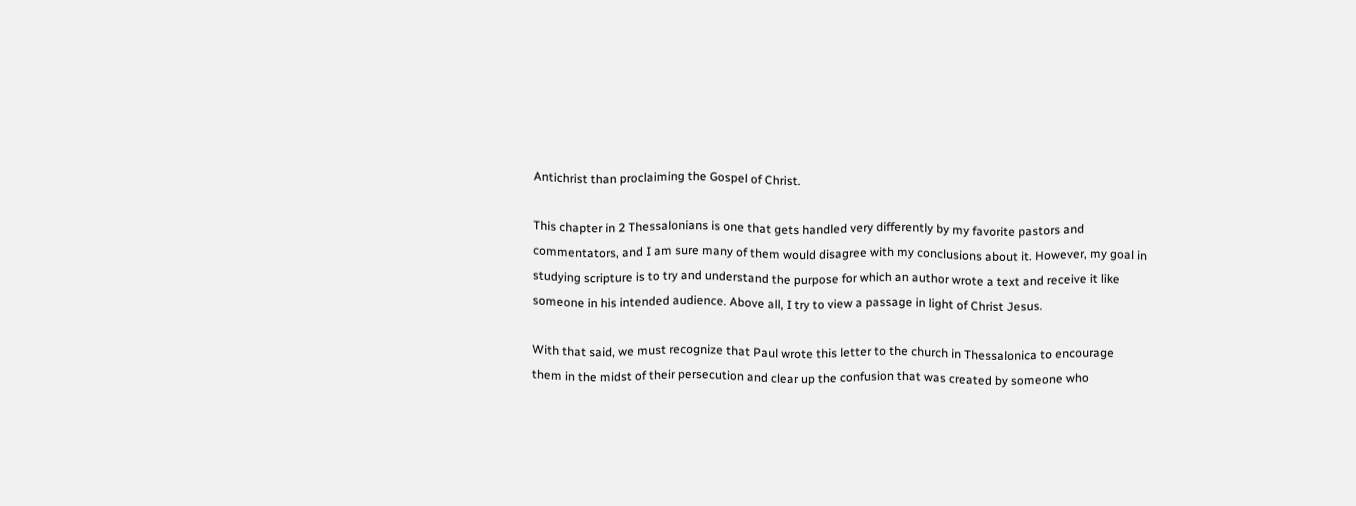Antichrist than proclaiming the Gospel of Christ.

This chapter in 2 Thessalonians is one that gets handled very differently by my favorite pastors and commentators, and I am sure many of them would disagree with my conclusions about it. However, my goal in studying scripture is to try and understand the purpose for which an author wrote a text and receive it like someone in his intended audience. Above all, I try to view a passage in light of Christ Jesus.

With that said, we must recognize that Paul wrote this letter to the church in Thessalonica to encourage them in the midst of their persecution and clear up the confusion that was created by someone who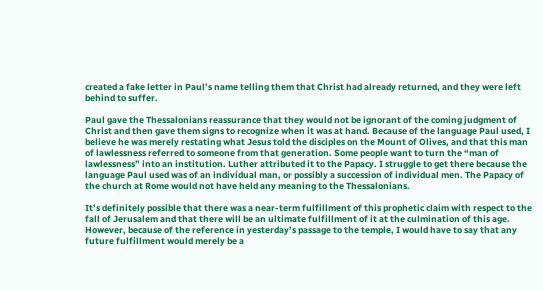created a fake letter in Paul’s name telling them that Christ had already returned, and they were left behind to suffer.

Paul gave the Thessalonians reassurance that they would not be ignorant of the coming judgment of Christ and then gave them signs to recognize when it was at hand. Because of the language Paul used, I believe he was merely restating what Jesus told the disciples on the Mount of Olives, and that this man of lawlessness referred to someone from that generation. Some people want to turn the “man of lawlessness” into an institution. Luther attributed it to the Papacy. I struggle to get there because the language Paul used was of an individual man, or possibly a succession of individual men. The Papacy of the church at Rome would not have held any meaning to the Thessalonians.

It’s definitely possible that there was a near-term fulfillment of this prophetic claim with respect to the fall of Jerusalem and that there will be an ultimate fulfillment of it at the culmination of this age. However, because of the reference in yesterday’s passage to the temple, I would have to say that any future fulfillment would merely be a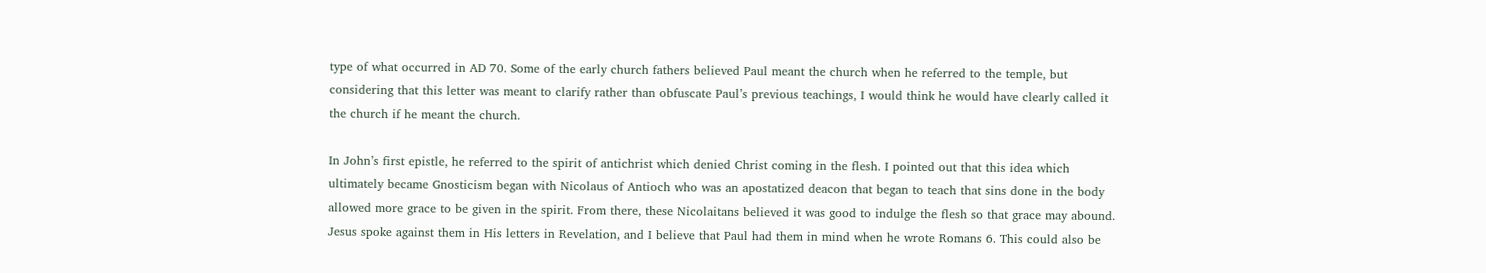type of what occurred in AD 70. Some of the early church fathers believed Paul meant the church when he referred to the temple, but considering that this letter was meant to clarify rather than obfuscate Paul’s previous teachings, I would think he would have clearly called it the church if he meant the church.

In John’s first epistle, he referred to the spirit of antichrist which denied Christ coming in the flesh. I pointed out that this idea which ultimately became Gnosticism began with Nicolaus of Antioch who was an apostatized deacon that began to teach that sins done in the body allowed more grace to be given in the spirit. From there, these Nicolaitans believed it was good to indulge the flesh so that grace may abound. Jesus spoke against them in His letters in Revelation, and I believe that Paul had them in mind when he wrote Romans 6. This could also be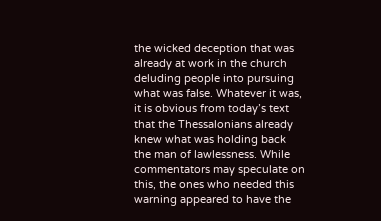the wicked deception that was already at work in the church deluding people into pursuing what was false. Whatever it was, it is obvious from today’s text that the Thessalonians already knew what was holding back the man of lawlessness. While commentators may speculate on this, the ones who needed this warning appeared to have the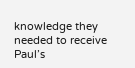knowledge they needed to receive Paul’s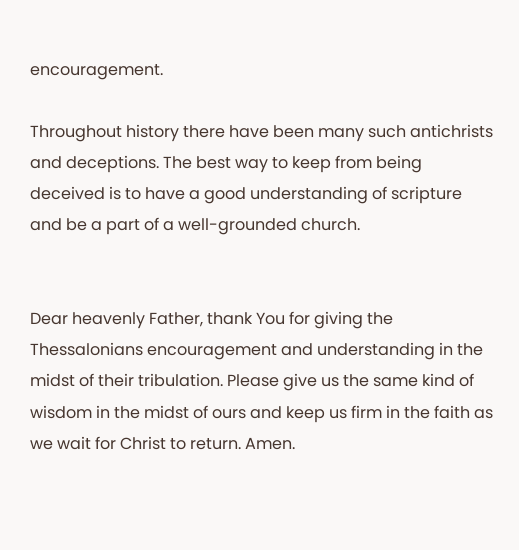encouragement.

Throughout history there have been many such antichrists and deceptions. The best way to keep from being deceived is to have a good understanding of scripture and be a part of a well-grounded church.


Dear heavenly Father, thank You for giving the Thessalonians encouragement and understanding in the midst of their tribulation. Please give us the same kind of wisdom in the midst of ours and keep us firm in the faith as we wait for Christ to return. Amen.